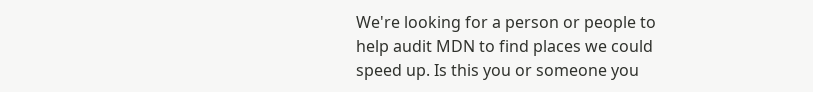We're looking for a person or people to help audit MDN to find places we could speed up. Is this you or someone you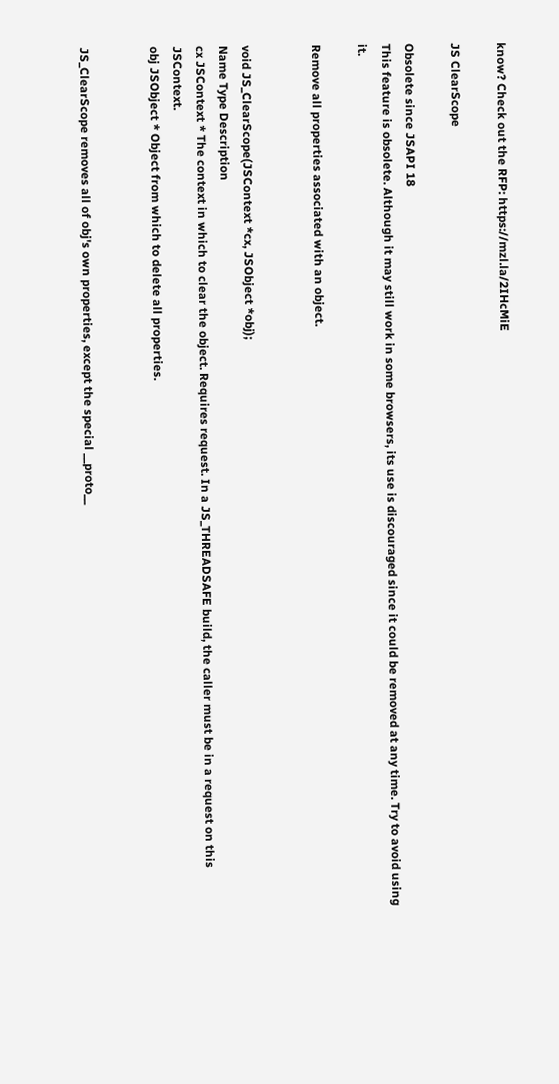know? Check out the RFP: https://mzl.la/2IHcMiE

JS ClearScope

Obsolete since JSAPI 18
This feature is obsolete. Although it may still work in some browsers, its use is discouraged since it could be removed at any time. Try to avoid using it.

Remove all properties associated with an object.


void JS_ClearScope(JSContext *cx, JSObject *obj);
Name Type Description
cx JSContext * The context in which to clear the object. Requires request. In a JS_THREADSAFE build, the caller must be in a request on this JSContext.
obj JSObject * Object from which to delete all properties.


JS_ClearScope removes all of obj's own properties, except the special __proto__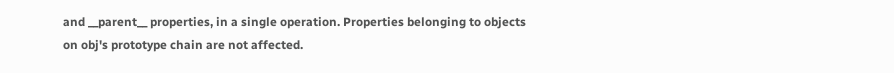and __parent__ properties, in a single operation. Properties belonging to objects on obj's prototype chain are not affected.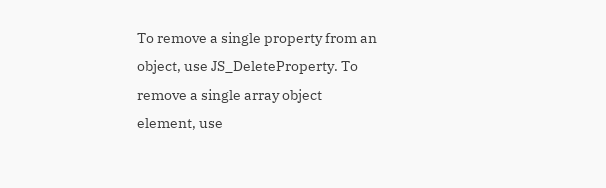To remove a single property from an object, use JS_DeleteProperty. To remove a single array object element, use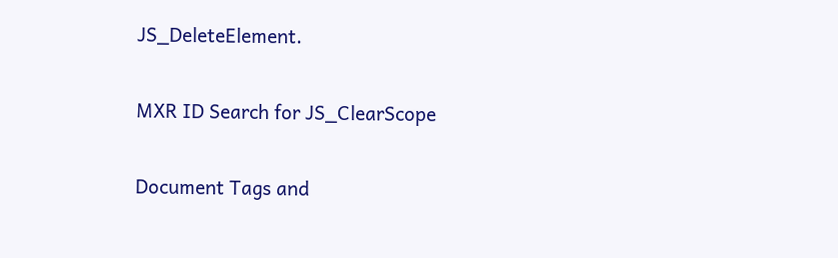JS_DeleteElement.

MXR ID Search for JS_ClearScope

Document Tags and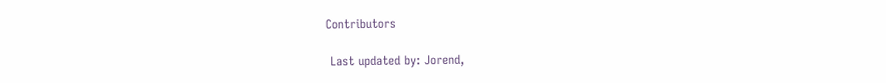Contributors

 Last updated by: Jorend,